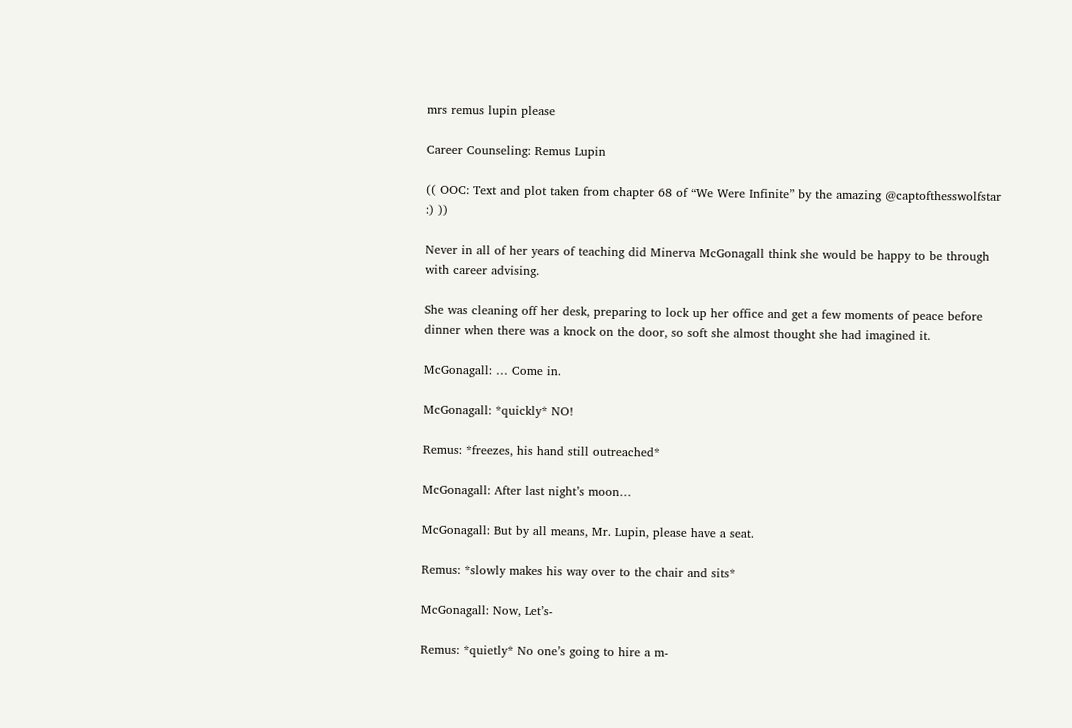mrs remus lupin please

Career Counseling: Remus Lupin

(( OOC: Text and plot taken from chapter 68 of “We Were Infinite” by the amazing @captofthesswolfstar :) ))

Never in all of her years of teaching did Minerva McGonagall think she would be happy to be through with career advising.

She was cleaning off her desk, preparing to lock up her office and get a few moments of peace before dinner when there was a knock on the door, so soft she almost thought she had imagined it.

McGonagall: … Come in.

McGonagall: *quickly* NO!

Remus: *freezes, his hand still outreached*

McGonagall: After last night’s moon…

McGonagall: But by all means, Mr. Lupin, please have a seat.

Remus: *slowly makes his way over to the chair and sits*

McGonagall: Now, Let’s-

Remus: *quietly* No one’s going to hire a m-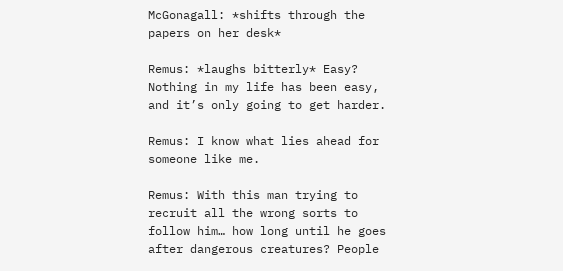McGonagall: *shifts through the papers on her desk*

Remus: *laughs bitterly* Easy? Nothing in my life has been easy, and it’s only going to get harder.

Remus: I know what lies ahead for someone like me.

Remus: With this man trying to recruit all the wrong sorts to follow him… how long until he goes after dangerous creatures? People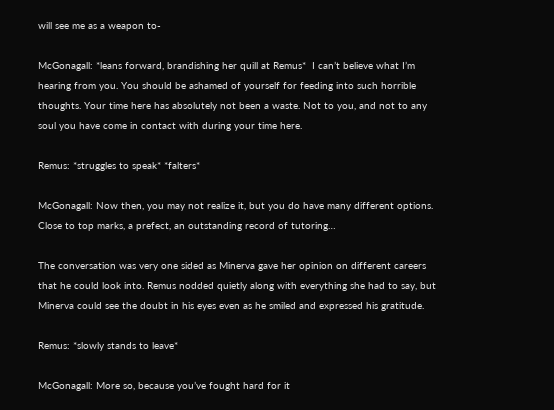will see me as a weapon to-

McGonagall: *leans forward, brandishing her quill at Remus*  I can’t believe what I’m hearing from you. You should be ashamed of yourself for feeding into such horrible thoughts. Your time here has absolutely not been a waste. Not to you, and not to any soul you have come in contact with during your time here.

Remus: *struggles to speak* *falters*

McGonagall: Now then, you may not realize it, but you do have many different options. Close to top marks, a prefect, an outstanding record of tutoring…

The conversation was very one sided as Minerva gave her opinion on different careers that he could look into. Remus nodded quietly along with everything she had to say, but Minerva could see the doubt in his eyes even as he smiled and expressed his gratitude.

Remus: *slowly stands to leave*

McGonagall: More so, because you’ve fought hard for it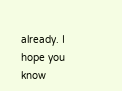already. I hope you know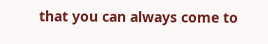that you can always come to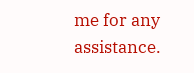me for any assistance.